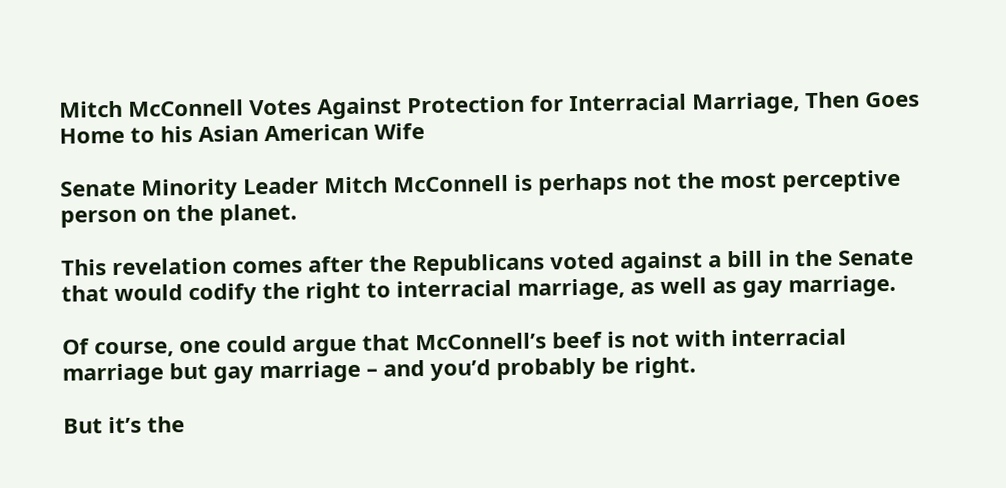Mitch McConnell Votes Against Protection for Interracial Marriage, Then Goes Home to his Asian American Wife

Senate Minority Leader Mitch McConnell is perhaps not the most perceptive person on the planet.

This revelation comes after the Republicans voted against a bill in the Senate that would codify the right to interracial marriage, as well as gay marriage.

Of course, one could argue that McConnell’s beef is not with interracial marriage but gay marriage – and you’d probably be right.

But it’s the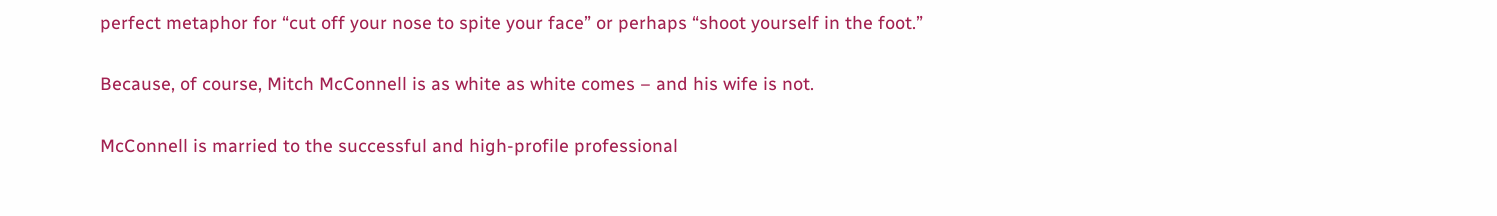perfect metaphor for “cut off your nose to spite your face” or perhaps “shoot yourself in the foot.”

Because, of course, Mitch McConnell is as white as white comes – and his wife is not.

McConnell is married to the successful and high-profile professional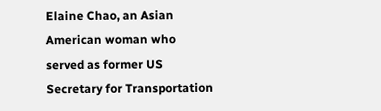Elaine Chao, an Asian American woman who served as former US Secretary for Transportation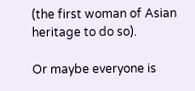(the first woman of Asian heritage to do so).

Or maybe everyone is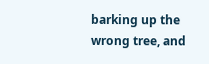barking up the wrong tree, and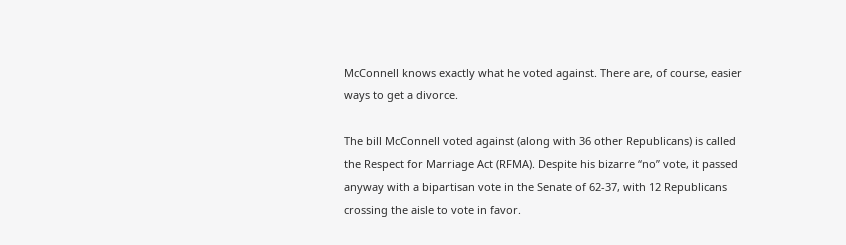McConnell knows exactly what he voted against. There are, of course, easier ways to get a divorce.

The bill McConnell voted against (along with 36 other Republicans) is called the Respect for Marriage Act (RFMA). Despite his bizarre “no” vote, it passed anyway with a bipartisan vote in the Senate of 62-37, with 12 Republicans crossing the aisle to vote in favor.